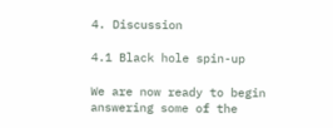4. Discussion

4.1 Black hole spin-up

We are now ready to begin answering some of the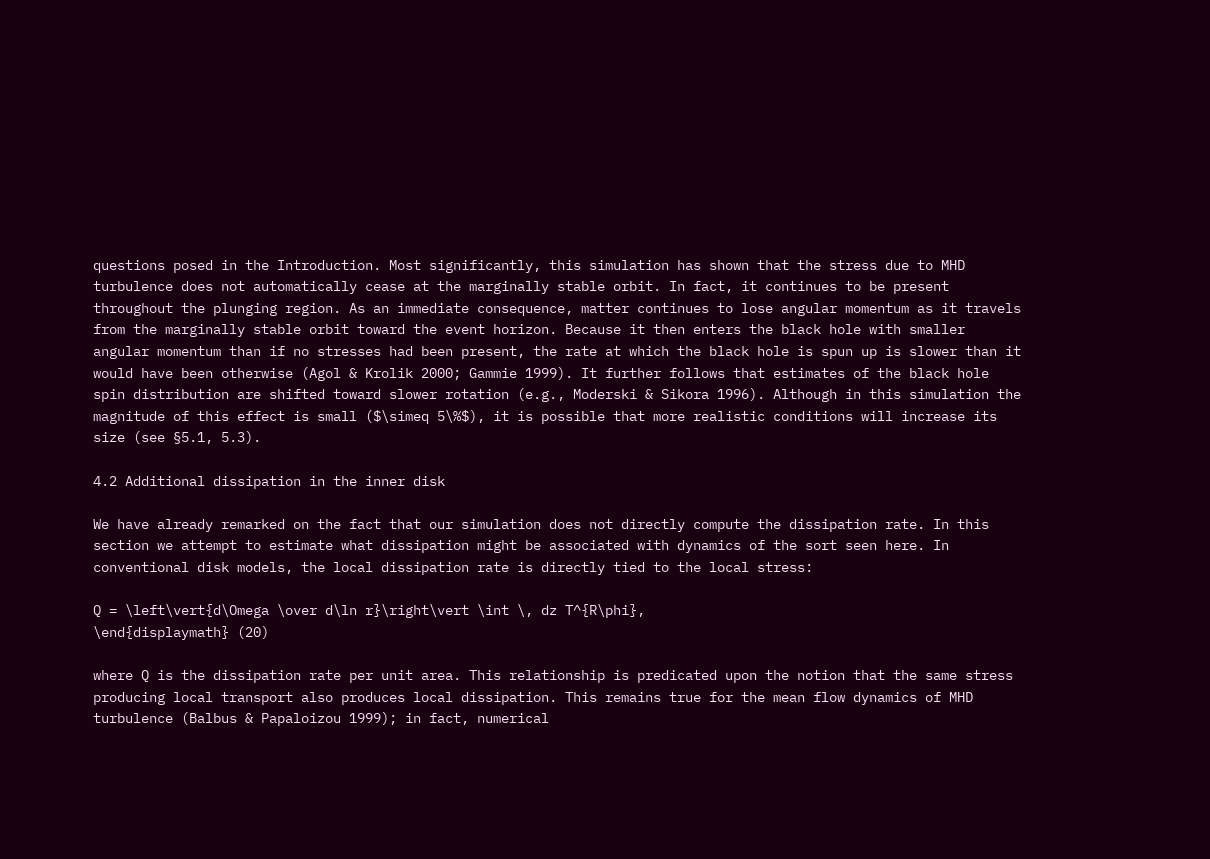questions posed in the Introduction. Most significantly, this simulation has shown that the stress due to MHD turbulence does not automatically cease at the marginally stable orbit. In fact, it continues to be present throughout the plunging region. As an immediate consequence, matter continues to lose angular momentum as it travels from the marginally stable orbit toward the event horizon. Because it then enters the black hole with smaller angular momentum than if no stresses had been present, the rate at which the black hole is spun up is slower than it would have been otherwise (Agol & Krolik 2000; Gammie 1999). It further follows that estimates of the black hole spin distribution are shifted toward slower rotation (e.g., Moderski & Sikora 1996). Although in this simulation the magnitude of this effect is small ($\simeq 5\%$), it is possible that more realistic conditions will increase its size (see §5.1, 5.3).

4.2 Additional dissipation in the inner disk

We have already remarked on the fact that our simulation does not directly compute the dissipation rate. In this section we attempt to estimate what dissipation might be associated with dynamics of the sort seen here. In conventional disk models, the local dissipation rate is directly tied to the local stress:

Q = \left\vert{d\Omega \over d\ln r}\right\vert \int \, dz T^{R\phi},
\end{displaymath} (20)

where Q is the dissipation rate per unit area. This relationship is predicated upon the notion that the same stress producing local transport also produces local dissipation. This remains true for the mean flow dynamics of MHD turbulence (Balbus & Papaloizou 1999); in fact, numerical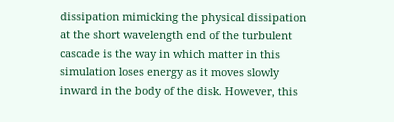dissipation mimicking the physical dissipation at the short wavelength end of the turbulent cascade is the way in which matter in this simulation loses energy as it moves slowly inward in the body of the disk. However, this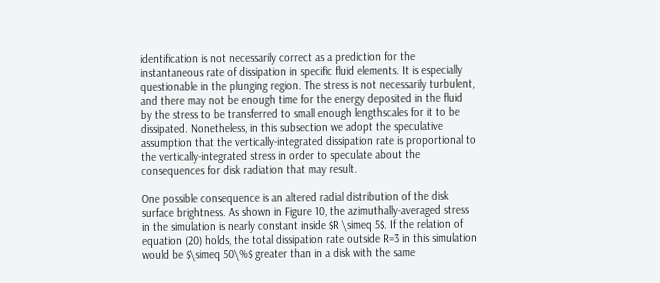identification is not necessarily correct as a prediction for the instantaneous rate of dissipation in specific fluid elements. It is especially questionable in the plunging region. The stress is not necessarily turbulent, and there may not be enough time for the energy deposited in the fluid by the stress to be transferred to small enough lengthscales for it to be dissipated. Nonetheless, in this subsection we adopt the speculative assumption that the vertically-integrated dissipation rate is proportional to the vertically-integrated stress in order to speculate about the consequences for disk radiation that may result.

One possible consequence is an altered radial distribution of the disk surface brightness. As shown in Figure 10, the azimuthally-averaged stress in the simulation is nearly constant inside $R \simeq 5$. If the relation of equation (20) holds, the total dissipation rate outside R=3 in this simulation would be $\simeq 50\%$ greater than in a disk with the same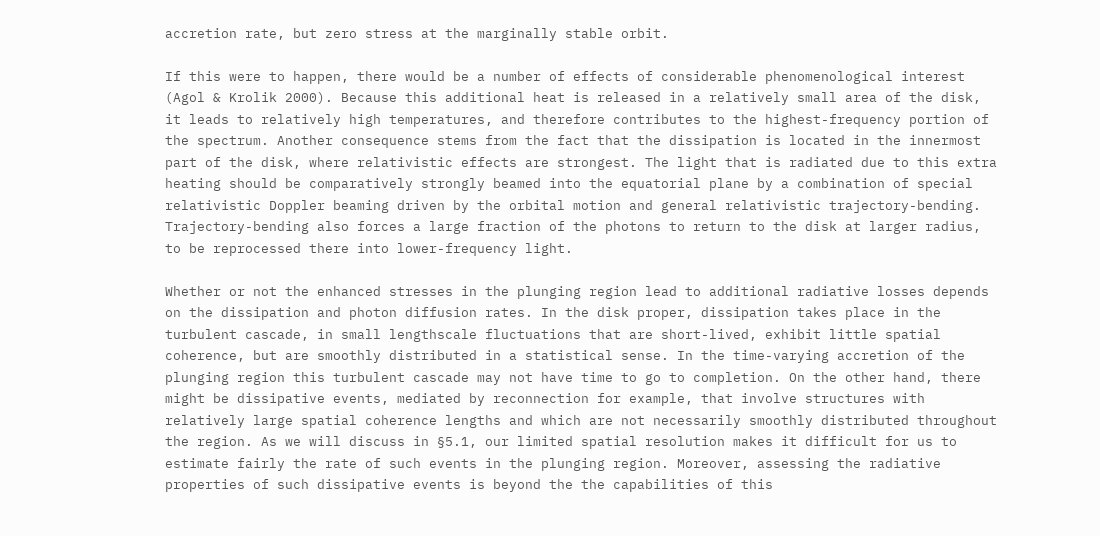accretion rate, but zero stress at the marginally stable orbit.

If this were to happen, there would be a number of effects of considerable phenomenological interest (Agol & Krolik 2000). Because this additional heat is released in a relatively small area of the disk, it leads to relatively high temperatures, and therefore contributes to the highest-frequency portion of the spectrum. Another consequence stems from the fact that the dissipation is located in the innermost part of the disk, where relativistic effects are strongest. The light that is radiated due to this extra heating should be comparatively strongly beamed into the equatorial plane by a combination of special relativistic Doppler beaming driven by the orbital motion and general relativistic trajectory-bending. Trajectory-bending also forces a large fraction of the photons to return to the disk at larger radius, to be reprocessed there into lower-frequency light.

Whether or not the enhanced stresses in the plunging region lead to additional radiative losses depends on the dissipation and photon diffusion rates. In the disk proper, dissipation takes place in the turbulent cascade, in small lengthscale fluctuations that are short-lived, exhibit little spatial coherence, but are smoothly distributed in a statistical sense. In the time-varying accretion of the plunging region this turbulent cascade may not have time to go to completion. On the other hand, there might be dissipative events, mediated by reconnection for example, that involve structures with relatively large spatial coherence lengths and which are not necessarily smoothly distributed throughout the region. As we will discuss in §5.1, our limited spatial resolution makes it difficult for us to estimate fairly the rate of such events in the plunging region. Moreover, assessing the radiative properties of such dissipative events is beyond the the capabilities of this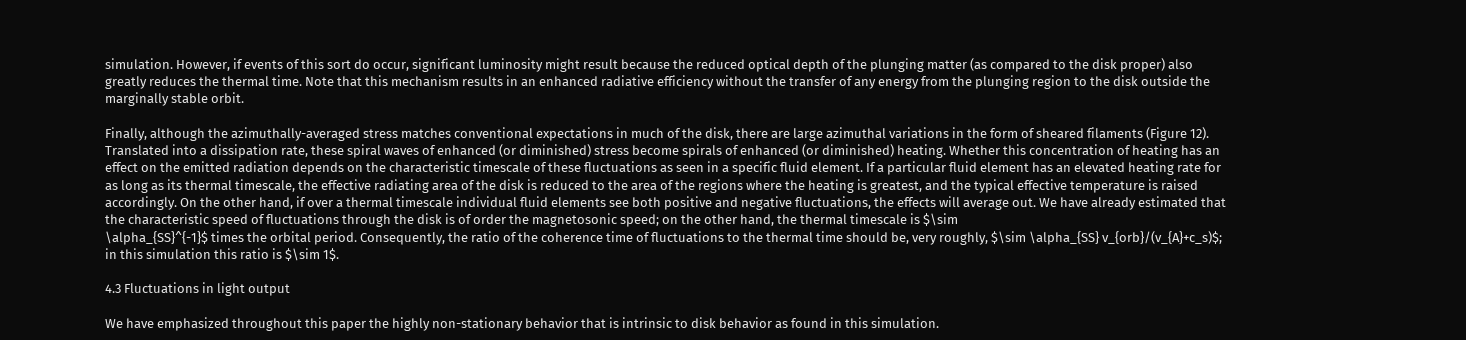simulation. However, if events of this sort do occur, significant luminosity might result because the reduced optical depth of the plunging matter (as compared to the disk proper) also greatly reduces the thermal time. Note that this mechanism results in an enhanced radiative efficiency without the transfer of any energy from the plunging region to the disk outside the marginally stable orbit.

Finally, although the azimuthally-averaged stress matches conventional expectations in much of the disk, there are large azimuthal variations in the form of sheared filaments (Figure 12). Translated into a dissipation rate, these spiral waves of enhanced (or diminished) stress become spirals of enhanced (or diminished) heating. Whether this concentration of heating has an effect on the emitted radiation depends on the characteristic timescale of these fluctuations as seen in a specific fluid element. If a particular fluid element has an elevated heating rate for as long as its thermal timescale, the effective radiating area of the disk is reduced to the area of the regions where the heating is greatest, and the typical effective temperature is raised accordingly. On the other hand, if over a thermal timescale individual fluid elements see both positive and negative fluctuations, the effects will average out. We have already estimated that the characteristic speed of fluctuations through the disk is of order the magnetosonic speed; on the other hand, the thermal timescale is $\sim
\alpha_{SS}^{-1}$ times the orbital period. Consequently, the ratio of the coherence time of fluctuations to the thermal time should be, very roughly, $\sim \alpha_{SS} v_{orb}/(v_{A}+c_s)$; in this simulation this ratio is $\sim 1$.

4.3 Fluctuations in light output

We have emphasized throughout this paper the highly non-stationary behavior that is intrinsic to disk behavior as found in this simulation.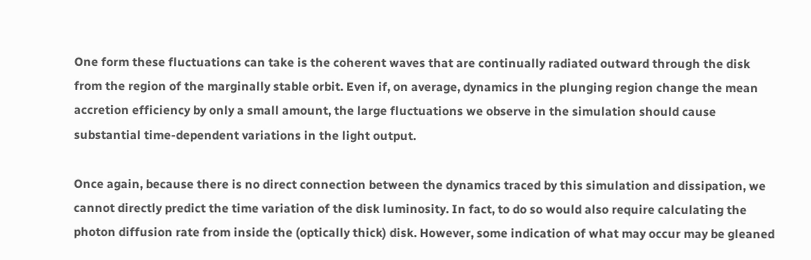One form these fluctuations can take is the coherent waves that are continually radiated outward through the disk from the region of the marginally stable orbit. Even if, on average, dynamics in the plunging region change the mean accretion efficiency by only a small amount, the large fluctuations we observe in the simulation should cause substantial time-dependent variations in the light output.

Once again, because there is no direct connection between the dynamics traced by this simulation and dissipation, we cannot directly predict the time variation of the disk luminosity. In fact, to do so would also require calculating the photon diffusion rate from inside the (optically thick) disk. However, some indication of what may occur may be gleaned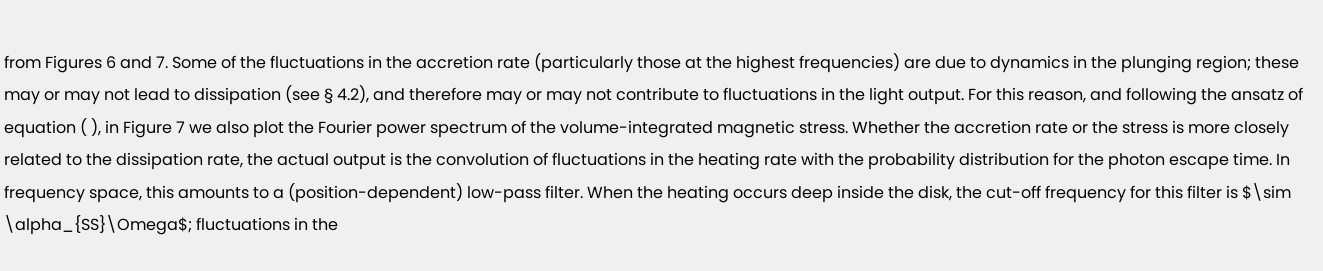from Figures 6 and 7. Some of the fluctuations in the accretion rate (particularly those at the highest frequencies) are due to dynamics in the plunging region; these may or may not lead to dissipation (see § 4.2), and therefore may or may not contribute to fluctuations in the light output. For this reason, and following the ansatz of equation ( ), in Figure 7 we also plot the Fourier power spectrum of the volume-integrated magnetic stress. Whether the accretion rate or the stress is more closely related to the dissipation rate, the actual output is the convolution of fluctuations in the heating rate with the probability distribution for the photon escape time. In frequency space, this amounts to a (position-dependent) low-pass filter. When the heating occurs deep inside the disk, the cut-off frequency for this filter is $\sim \alpha_{SS}\Omega$; fluctuations in the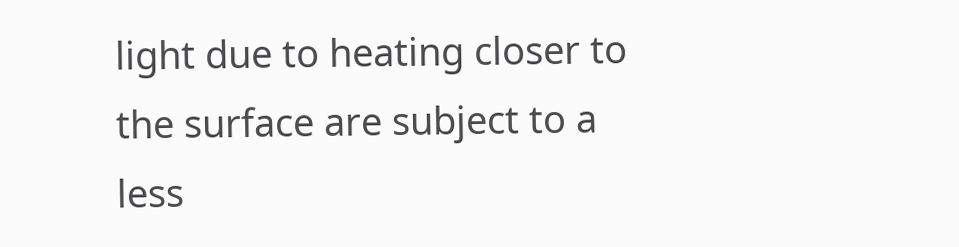light due to heating closer to the surface are subject to a less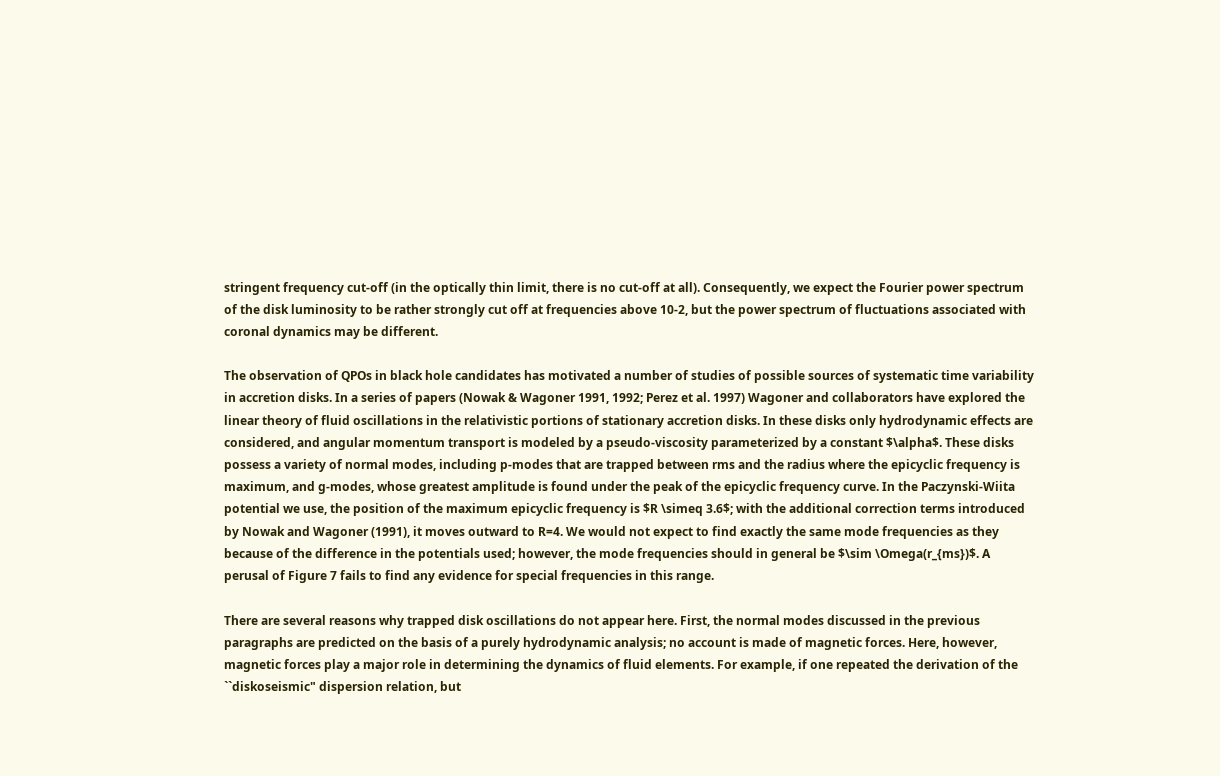stringent frequency cut-off (in the optically thin limit, there is no cut-off at all). Consequently, we expect the Fourier power spectrum of the disk luminosity to be rather strongly cut off at frequencies above 10-2, but the power spectrum of fluctuations associated with coronal dynamics may be different.

The observation of QPOs in black hole candidates has motivated a number of studies of possible sources of systematic time variability in accretion disks. In a series of papers (Nowak & Wagoner 1991, 1992; Perez et al. 1997) Wagoner and collaborators have explored the linear theory of fluid oscillations in the relativistic portions of stationary accretion disks. In these disks only hydrodynamic effects are considered, and angular momentum transport is modeled by a pseudo-viscosity parameterized by a constant $\alpha$. These disks possess a variety of normal modes, including p-modes that are trapped between rms and the radius where the epicyclic frequency is maximum, and g-modes, whose greatest amplitude is found under the peak of the epicyclic frequency curve. In the Paczynski-Wiita potential we use, the position of the maximum epicyclic frequency is $R \simeq 3.6$; with the additional correction terms introduced by Nowak and Wagoner (1991), it moves outward to R=4. We would not expect to find exactly the same mode frequencies as they because of the difference in the potentials used; however, the mode frequencies should in general be $\sim \Omega(r_{ms})$. A perusal of Figure 7 fails to find any evidence for special frequencies in this range.

There are several reasons why trapped disk oscillations do not appear here. First, the normal modes discussed in the previous paragraphs are predicted on the basis of a purely hydrodynamic analysis; no account is made of magnetic forces. Here, however, magnetic forces play a major role in determining the dynamics of fluid elements. For example, if one repeated the derivation of the ``diskoseismic" dispersion relation, but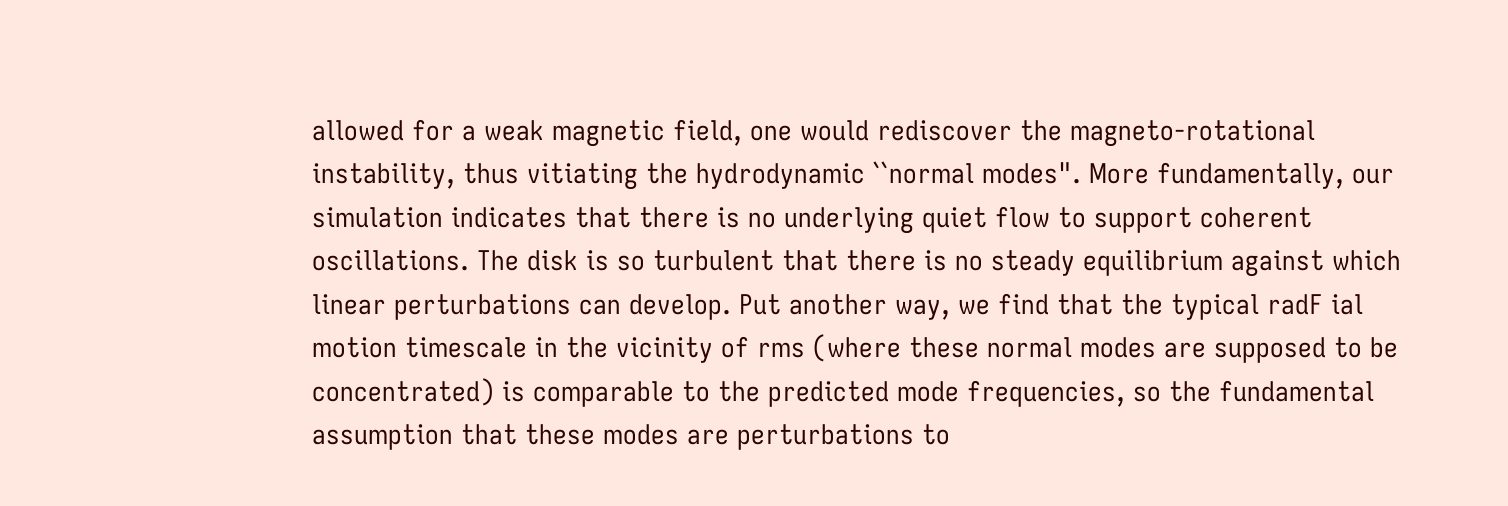allowed for a weak magnetic field, one would rediscover the magneto-rotational instability, thus vitiating the hydrodynamic ``normal modes". More fundamentally, our simulation indicates that there is no underlying quiet flow to support coherent oscillations. The disk is so turbulent that there is no steady equilibrium against which linear perturbations can develop. Put another way, we find that the typical radF ial motion timescale in the vicinity of rms (where these normal modes are supposed to be concentrated) is comparable to the predicted mode frequencies, so the fundamental assumption that these modes are perturbations to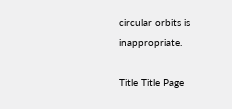circular orbits is inappropriate.

Title Title Page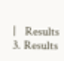|   Results 3. Results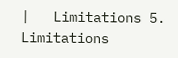|   Limitations 5. Limitations